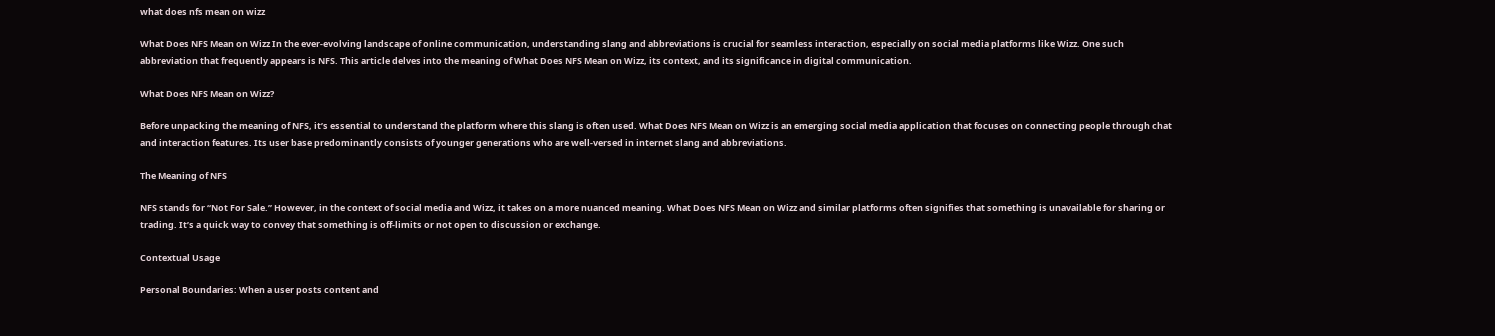what does nfs mean on wizz

What Does NFS Mean on Wizz In the ever-evolving landscape of online communication, understanding slang and abbreviations is crucial for seamless interaction, especially on social media platforms like Wizz. One such abbreviation that frequently appears is NFS. This article delves into the meaning of What Does NFS Mean on Wizz, its context, and its significance in digital communication.

What Does NFS Mean on Wizz?

Before unpacking the meaning of NFS, it’s essential to understand the platform where this slang is often used. What Does NFS Mean on Wizz is an emerging social media application that focuses on connecting people through chat and interaction features. Its user base predominantly consists of younger generations who are well-versed in internet slang and abbreviations.

The Meaning of NFS

NFS stands for “Not For Sale.” However, in the context of social media and Wizz, it takes on a more nuanced meaning. What Does NFS Mean on Wizz and similar platforms often signifies that something is unavailable for sharing or trading. It’s a quick way to convey that something is off-limits or not open to discussion or exchange.

Contextual Usage

Personal Boundaries: When a user posts content and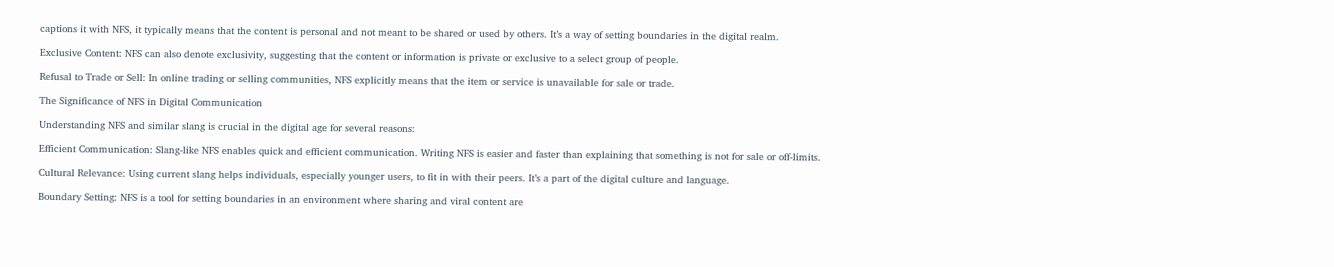captions it with NFS, it typically means that the content is personal and not meant to be shared or used by others. It’s a way of setting boundaries in the digital realm.

Exclusive Content: NFS can also denote exclusivity, suggesting that the content or information is private or exclusive to a select group of people.

Refusal to Trade or Sell: In online trading or selling communities, NFS explicitly means that the item or service is unavailable for sale or trade.

The Significance of NFS in Digital Communication

Understanding NFS and similar slang is crucial in the digital age for several reasons:

Efficient Communication: Slang-like NFS enables quick and efficient communication. Writing NFS is easier and faster than explaining that something is not for sale or off-limits.

Cultural Relevance: Using current slang helps individuals, especially younger users, to fit in with their peers. It’s a part of the digital culture and language.

Boundary Setting: NFS is a tool for setting boundaries in an environment where sharing and viral content are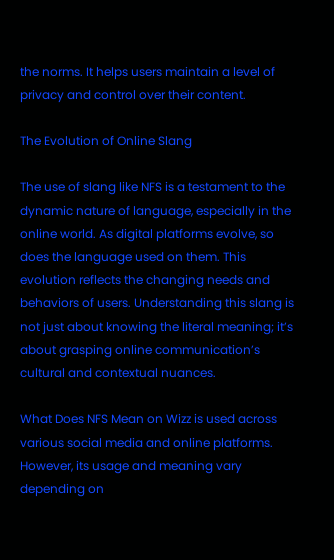the norms. It helps users maintain a level of privacy and control over their content.

The Evolution of Online Slang

The use of slang like NFS is a testament to the dynamic nature of language, especially in the online world. As digital platforms evolve, so does the language used on them. This evolution reflects the changing needs and behaviors of users. Understanding this slang is not just about knowing the literal meaning; it’s about grasping online communication’s cultural and contextual nuances.

What Does NFS Mean on Wizz is used across various social media and online platforms. However, its usage and meaning vary depending on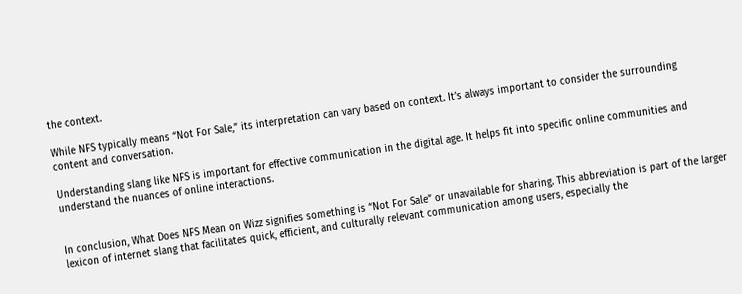the context.

While NFS typically means “Not For Sale,” its interpretation can vary based on context. It’s always important to consider the surrounding content and conversation.

Understanding slang like NFS is important for effective communication in the digital age. It helps fit into specific online communities and understand the nuances of online interactions.


In conclusion, What Does NFS Mean on Wizz signifies something is “Not For Sale” or unavailable for sharing. This abbreviation is part of the larger lexicon of internet slang that facilitates quick, efficient, and culturally relevant communication among users, especially the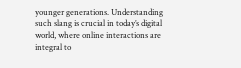younger generations. Understanding such slang is crucial in today’s digital world, where online interactions are integral to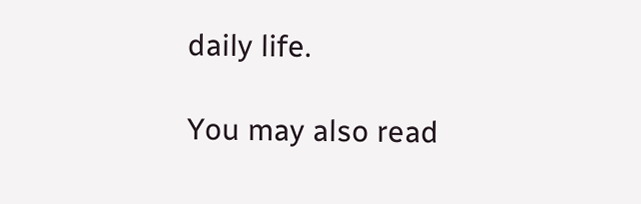daily life.

You may also read